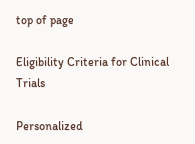top of page

Eligibility Criteria for Clinical Trials

Personalized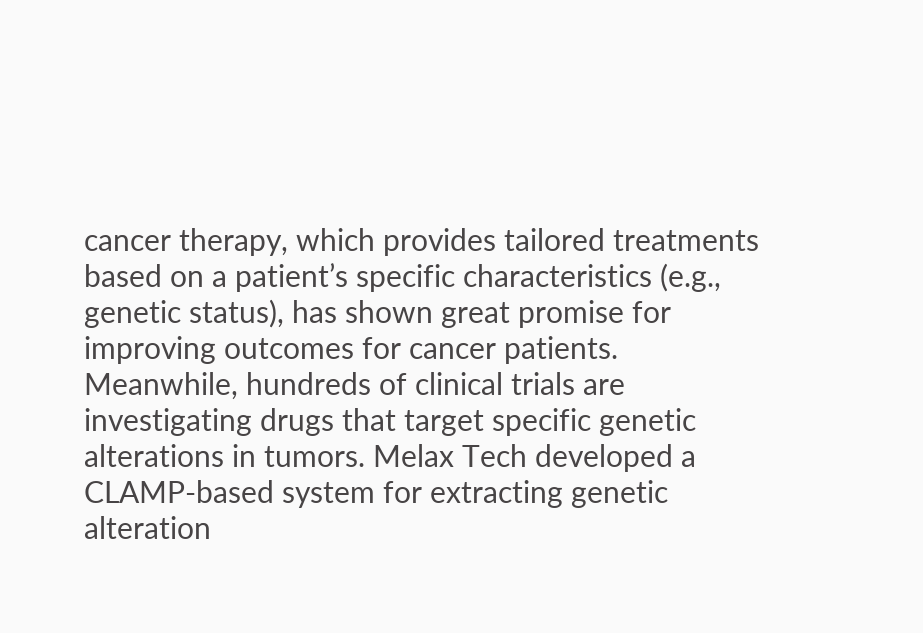cancer therapy, which provides tailored treatments based on a patient’s specific characteristics (e.g., genetic status), has shown great promise for improving outcomes for cancer patients. Meanwhile, hundreds of clinical trials are investigating drugs that target specific genetic alterations in tumors. Melax Tech developed a CLAMP-based system for extracting genetic alteration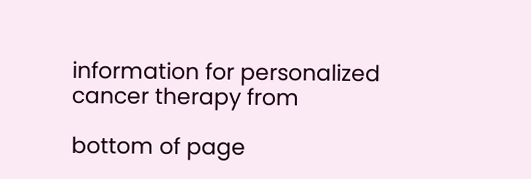information for personalized cancer therapy from

bottom of page